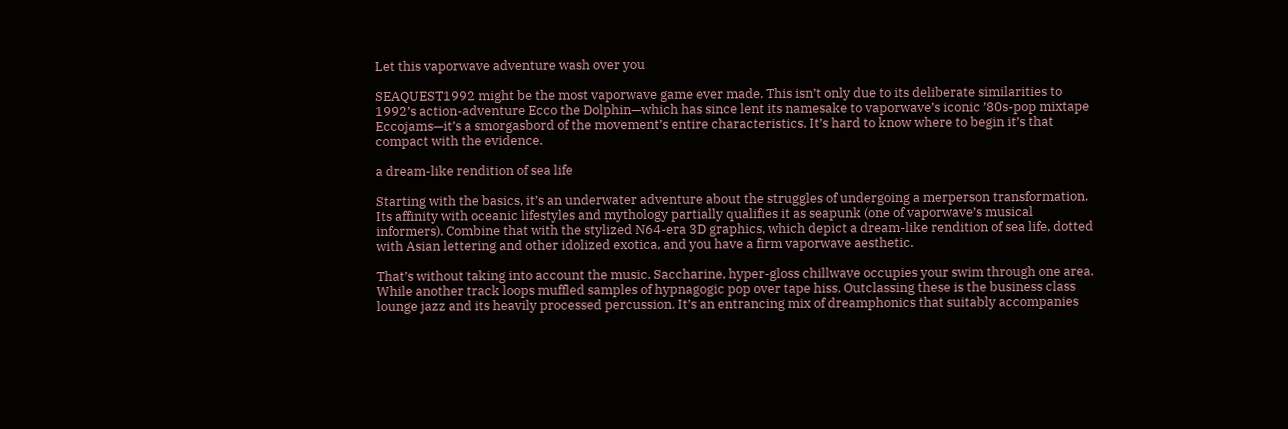Let this vaporwave adventure wash over you

SEAQUEST1992 might be the most vaporwave game ever made. This isn’t only due to its deliberate similarities to 1992’s action-adventure Ecco the Dolphin—which has since lent its namesake to vaporwave’s iconic ’80s-pop mixtape Eccojams—it’s a smorgasbord of the movement’s entire characteristics. It’s hard to know where to begin it’s that compact with the evidence.

a dream-like rendition of sea life

Starting with the basics, it’s an underwater adventure about the struggles of undergoing a merperson transformation. Its affinity with oceanic lifestyles and mythology partially qualifies it as seapunk (one of vaporwave’s musical informers). Combine that with the stylized N64-era 3D graphics, which depict a dream-like rendition of sea life, dotted with Asian lettering and other idolized exotica, and you have a firm vaporwave aesthetic.

That’s without taking into account the music. Saccharine, hyper-gloss chillwave occupies your swim through one area. While another track loops muffled samples of hypnagogic pop over tape hiss. Outclassing these is the business class lounge jazz and its heavily processed percussion. It’s an entrancing mix of dreamphonics that suitably accompanies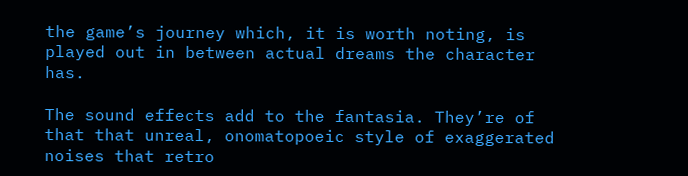the game’s journey which, it is worth noting, is played out in between actual dreams the character has.

The sound effects add to the fantasia. They’re of that that unreal, onomatopoeic style of exaggerated noises that retro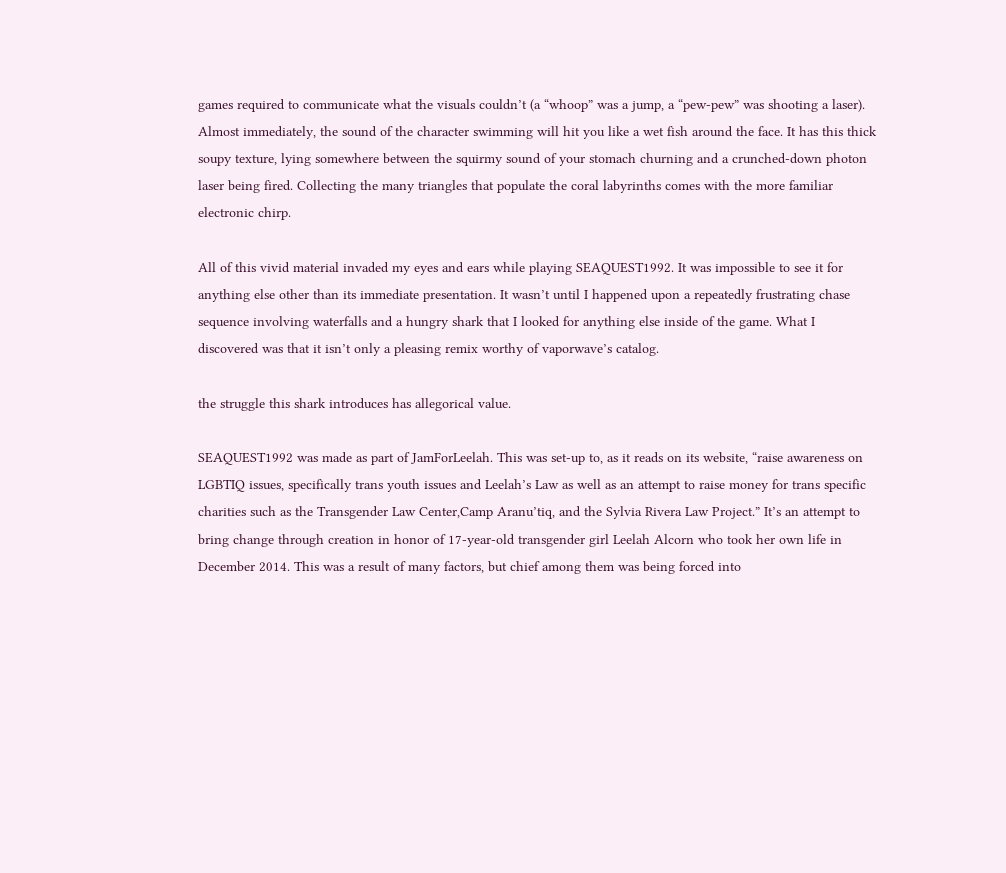games required to communicate what the visuals couldn’t (a “whoop” was a jump, a “pew-pew” was shooting a laser). Almost immediately, the sound of the character swimming will hit you like a wet fish around the face. It has this thick soupy texture, lying somewhere between the squirmy sound of your stomach churning and a crunched-down photon laser being fired. Collecting the many triangles that populate the coral labyrinths comes with the more familiar electronic chirp.

All of this vivid material invaded my eyes and ears while playing SEAQUEST1992. It was impossible to see it for anything else other than its immediate presentation. It wasn’t until I happened upon a repeatedly frustrating chase sequence involving waterfalls and a hungry shark that I looked for anything else inside of the game. What I discovered was that it isn’t only a pleasing remix worthy of vaporwave’s catalog.

the struggle this shark introduces has allegorical value.

SEAQUEST1992 was made as part of JamForLeelah. This was set-up to, as it reads on its website, “raise awareness on LGBTIQ issues, specifically trans youth issues and Leelah’s Law as well as an attempt to raise money for trans specific charities such as the Transgender Law Center,Camp Aranu’tiq, and the Sylvia Rivera Law Project.” It’s an attempt to bring change through creation in honor of 17-year-old transgender girl Leelah Alcorn who took her own life in December 2014. This was a result of many factors, but chief among them was being forced into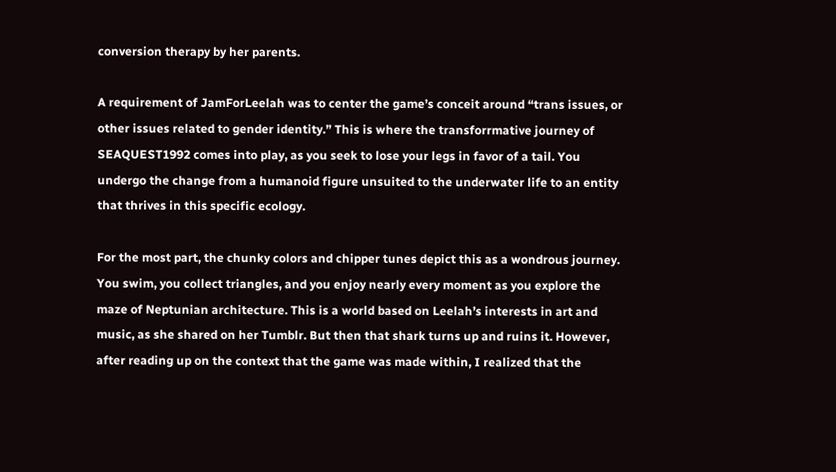conversion therapy by her parents.

A requirement of JamForLeelah was to center the game’s conceit around “trans issues, or other issues related to gender identity.” This is where the transforrmative journey of SEAQUEST1992 comes into play, as you seek to lose your legs in favor of a tail. You undergo the change from a humanoid figure unsuited to the underwater life to an entity that thrives in this specific ecology.

For the most part, the chunky colors and chipper tunes depict this as a wondrous journey. You swim, you collect triangles, and you enjoy nearly every moment as you explore the maze of Neptunian architecture. This is a world based on Leelah’s interests in art and music, as she shared on her Tumblr. But then that shark turns up and ruins it. However, after reading up on the context that the game was made within, I realized that the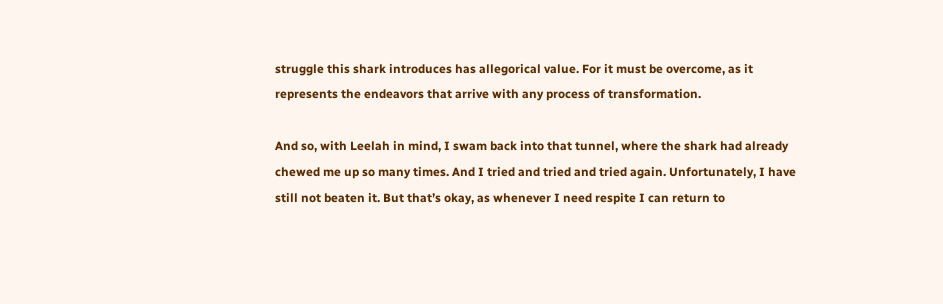struggle this shark introduces has allegorical value. For it must be overcome, as it represents the endeavors that arrive with any process of transformation.

And so, with Leelah in mind, I swam back into that tunnel, where the shark had already chewed me up so many times. And I tried and tried and tried again. Unfortunately, I have still not beaten it. But that’s okay, as whenever I need respite I can return to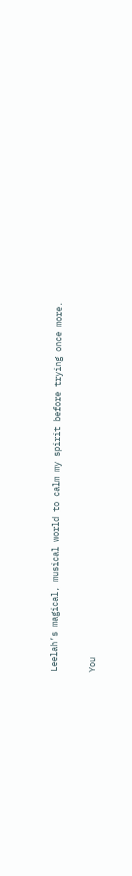Leelah’s magical, musical world to calm my spirit before trying once more.

You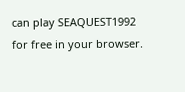can play SEAQUEST1992 for free in your browser.